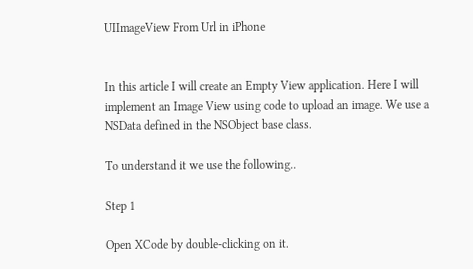UIImageView From Url in iPhone


In this article I will create an Empty View application. Here I will implement an Image View using code to upload an image. We use a NSData defined in the NSObject base class.

To understand it we use the following..

Step 1

Open XCode by double-clicking on it.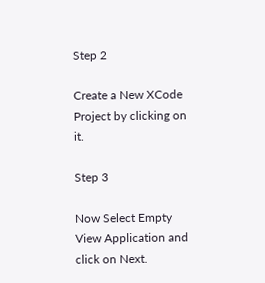Step 2

Create a New XCode Project by clicking on it.

Step 3

Now Select Empty View Application and click on Next.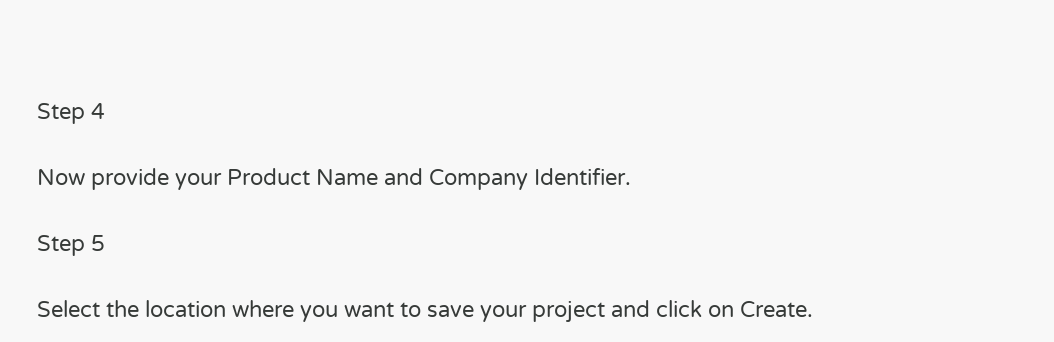Step 4

Now provide your Product Name and Company Identifier.

Step 5

Select the location where you want to save your project and click on Create.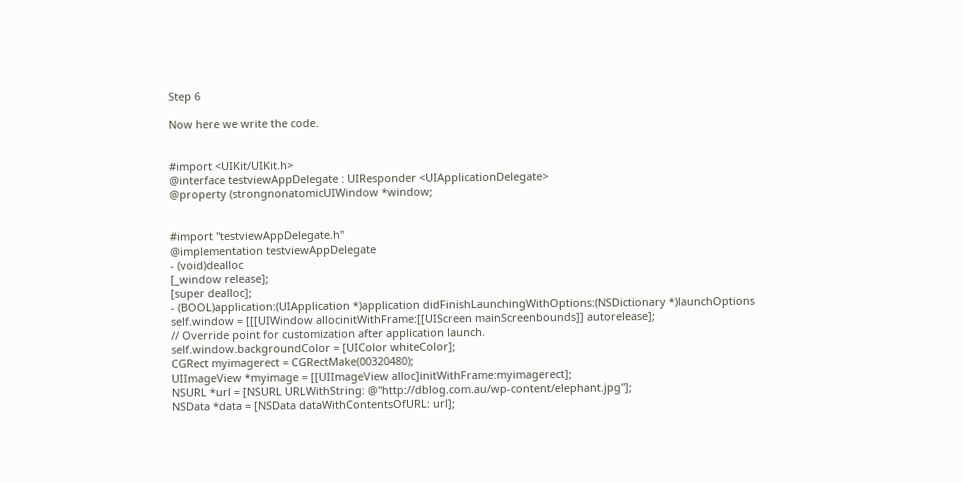Step 6

Now here we write the code.


#import <UIKit/UIKit.h>
@interface testviewAppDelegate : UIResponder <UIApplicationDelegate>
@property (strongnonatomicUIWindow *window;


#import "testviewAppDelegate.h"
@implementation testviewAppDelegate
- (void)dealloc
[_window release];
[super dealloc];
- (BOOL)application:(UIApplication *)application didFinishLaunchingWithOptions:(NSDictionary *)launchOptions
self.window = [[[UIWindow allocinitWithFrame:[[UIScreen mainScreenbounds]] autorelease];
// Override point for customization after application launch.
self.window.backgroundColor = [UIColor whiteColor];
CGRect myimagerect = CGRectMake(00320480);
UIImageView *myimage = [[UIImageView alloc]initWithFrame:myimagerect];
NSURL *url = [NSURL URLWithString: @"http://dblog.com.au/wp-content/elephant.jpg"];
NSData *data = [NSData dataWithContentsOfURL: url];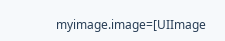myimage.image=[UIImage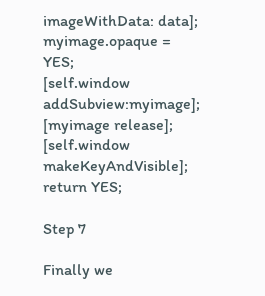imageWithData: data];
myimage.opaque = YES;
[self.window addSubview:myimage];
[myimage release];
[self.window makeKeyAndVisible];
return YES;

Step 7

Finally we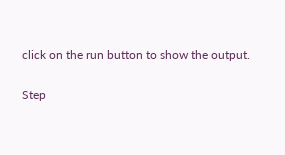click on the run button to show the output.

Step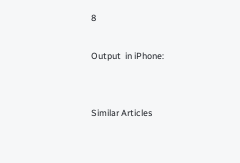8

Output  in iPhone:


Similar Articles